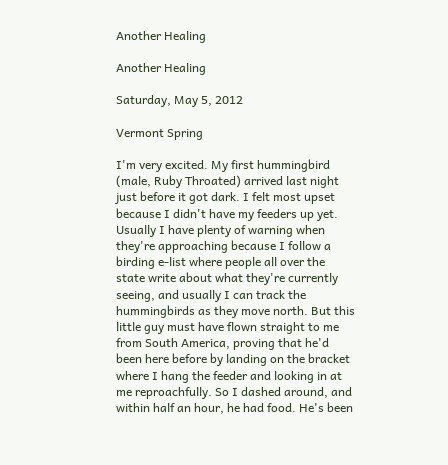Another Healing

Another Healing

Saturday, May 5, 2012

Vermont Spring

I'm very excited. My first hummingbird (male, Ruby Throated) arrived last night just before it got dark. I felt most upset because I didn't have my feeders up yet. Usually I have plenty of warning when they're approaching because I follow a birding e-list where people all over the state write about what they're currently seeing, and usually I can track the hummingbirds as they move north. But this little guy must have flown straight to me from South America, proving that he'd been here before by landing on the bracket where I hang the feeder and looking in at me reproachfully. So I dashed around, and within half an hour, he had food. He's been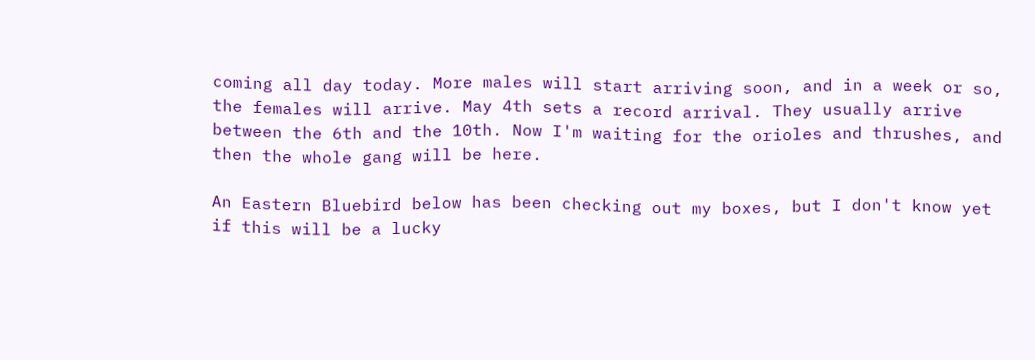coming all day today. More males will start arriving soon, and in a week or so, the females will arrive. May 4th sets a record arrival. They usually arrive between the 6th and the 10th. Now I'm waiting for the orioles and thrushes, and then the whole gang will be here.

An Eastern Bluebird below has been checking out my boxes, but I don't know yet if this will be a lucky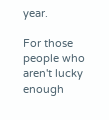year.

For those people who aren't lucky enough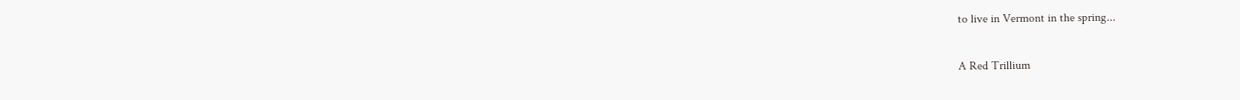to live in Vermont in the spring...

A Red Trillium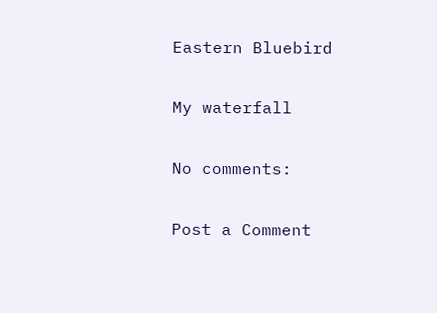Eastern Bluebird

My waterfall

No comments:

Post a Comment